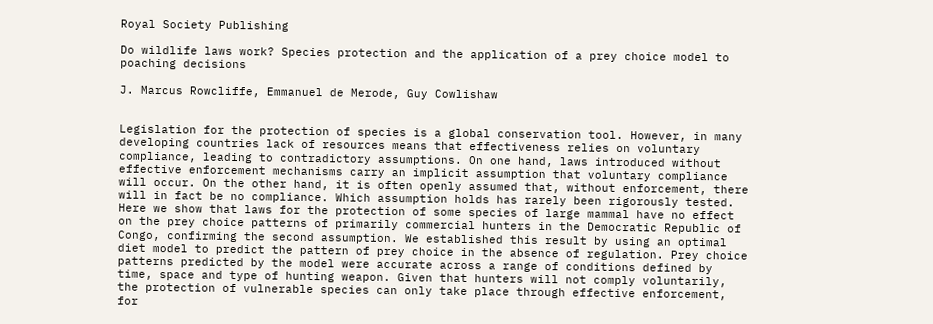Royal Society Publishing

Do wildlife laws work? Species protection and the application of a prey choice model to poaching decisions

J. Marcus Rowcliffe, Emmanuel de Merode, Guy Cowlishaw


Legislation for the protection of species is a global conservation tool. However, in many developing countries lack of resources means that effectiveness relies on voluntary compliance, leading to contradictory assumptions. On one hand, laws introduced without effective enforcement mechanisms carry an implicit assumption that voluntary compliance will occur. On the other hand, it is often openly assumed that, without enforcement, there will in fact be no compliance. Which assumption holds has rarely been rigorously tested. Here we show that laws for the protection of some species of large mammal have no effect on the prey choice patterns of primarily commercial hunters in the Democratic Republic of Congo, confirming the second assumption. We established this result by using an optimal diet model to predict the pattern of prey choice in the absence of regulation. Prey choice patterns predicted by the model were accurate across a range of conditions defined by time, space and type of hunting weapon. Given that hunters will not comply voluntarily, the protection of vulnerable species can only take place through effective enforcement, for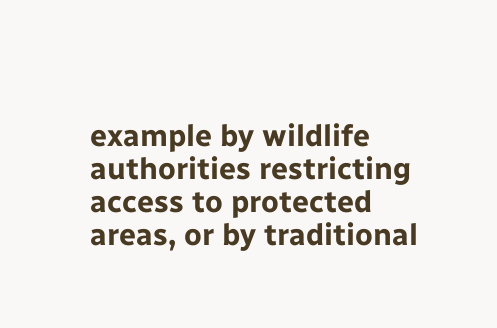example by wildlife authorities restricting access to protected areas, or by traditional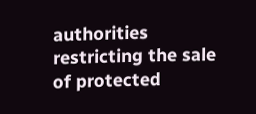authorities restricting the sale of protected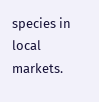species in local markets.